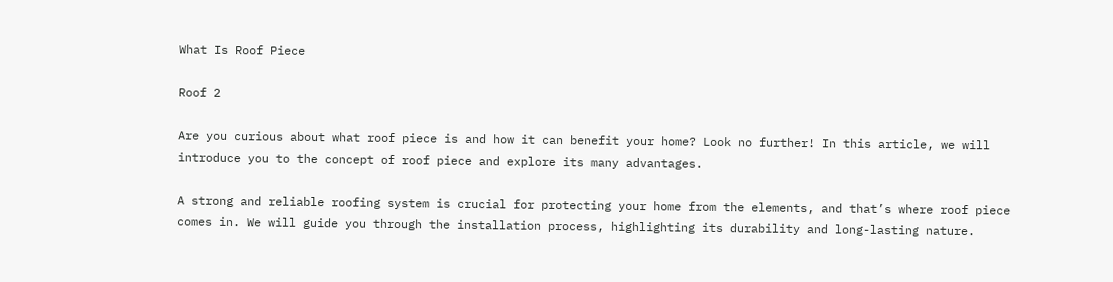What Is Roof Piece

Roof 2

Are you curious about what roof piece is and how it can benefit your home? Look no further! In this article, we will introduce you to the concept of roof piece and explore its many advantages.

A strong and reliable roofing system is crucial for protecting your home from the elements, and that’s where roof piece comes in. We will guide you through the installation process, highlighting its durability and long-lasting nature.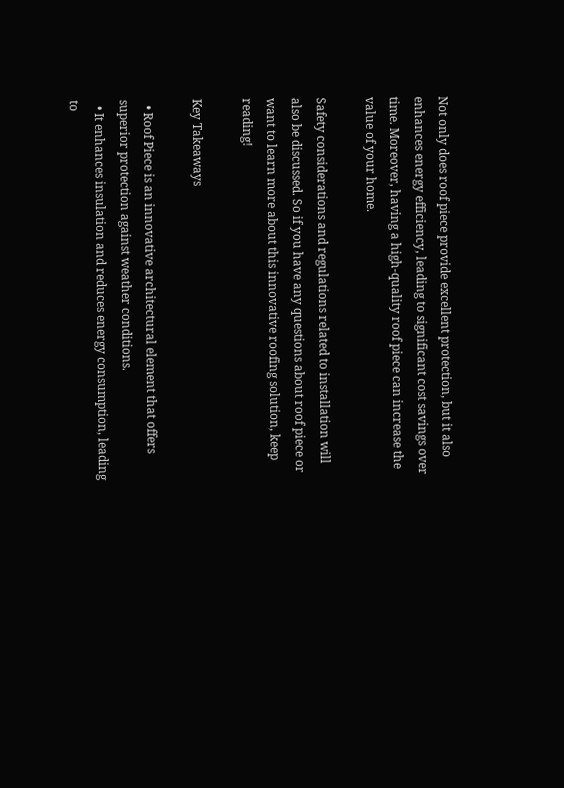Not only does roof piece provide excellent protection, but it also enhances energy efficiency, leading to significant cost savings over time. Moreover, having a high-quality roof piece can increase the value of your home.

Safety considerations and regulations related to installation will also be discussed. So if you have any questions about roof piece or want to learn more about this innovative roofing solution, keep reading!

Key Takeaways

  • Roof Piece is an innovative architectural element that offers superior protection against weather conditions.
  • It enhances insulation and reduces energy consumption, leading to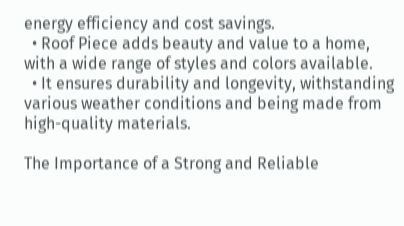energy efficiency and cost savings.
  • Roof Piece adds beauty and value to a home, with a wide range of styles and colors available.
  • It ensures durability and longevity, withstanding various weather conditions and being made from high-quality materials.

The Importance of a Strong and Reliable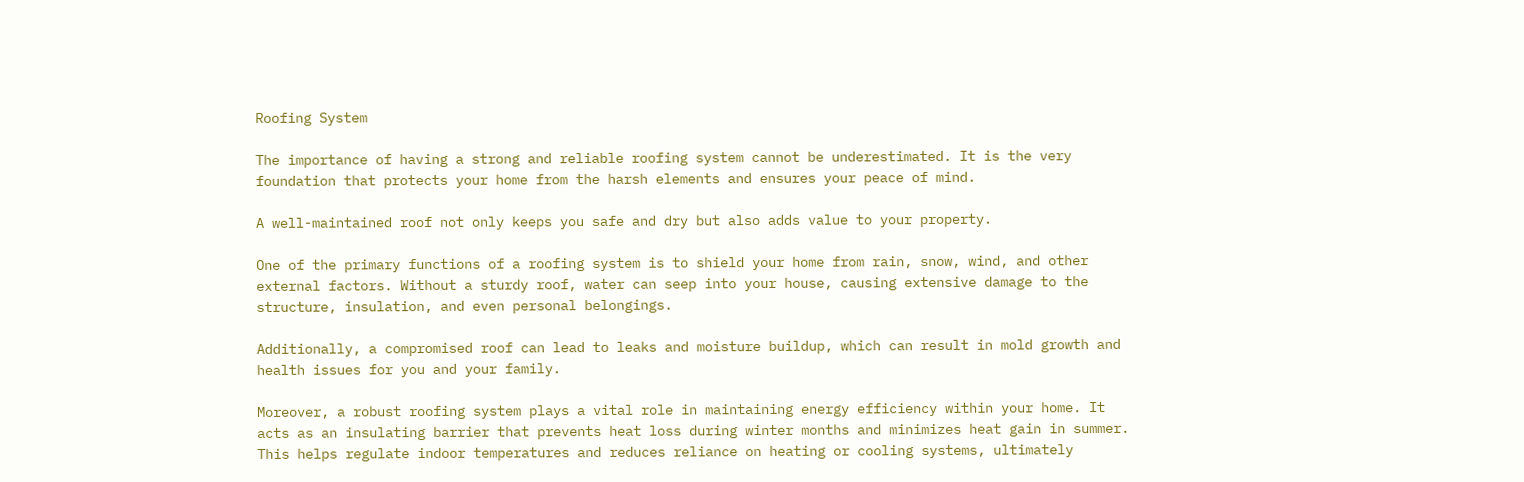Roofing System

The importance of having a strong and reliable roofing system cannot be underestimated. It is the very foundation that protects your home from the harsh elements and ensures your peace of mind.

A well-maintained roof not only keeps you safe and dry but also adds value to your property.

One of the primary functions of a roofing system is to shield your home from rain, snow, wind, and other external factors. Without a sturdy roof, water can seep into your house, causing extensive damage to the structure, insulation, and even personal belongings.

Additionally, a compromised roof can lead to leaks and moisture buildup, which can result in mold growth and health issues for you and your family.

Moreover, a robust roofing system plays a vital role in maintaining energy efficiency within your home. It acts as an insulating barrier that prevents heat loss during winter months and minimizes heat gain in summer. This helps regulate indoor temperatures and reduces reliance on heating or cooling systems, ultimately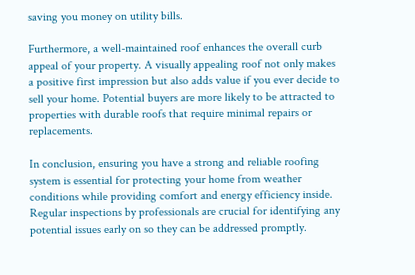saving you money on utility bills.

Furthermore, a well-maintained roof enhances the overall curb appeal of your property. A visually appealing roof not only makes a positive first impression but also adds value if you ever decide to sell your home. Potential buyers are more likely to be attracted to properties with durable roofs that require minimal repairs or replacements.

In conclusion, ensuring you have a strong and reliable roofing system is essential for protecting your home from weather conditions while providing comfort and energy efficiency inside. Regular inspections by professionals are crucial for identifying any potential issues early on so they can be addressed promptly.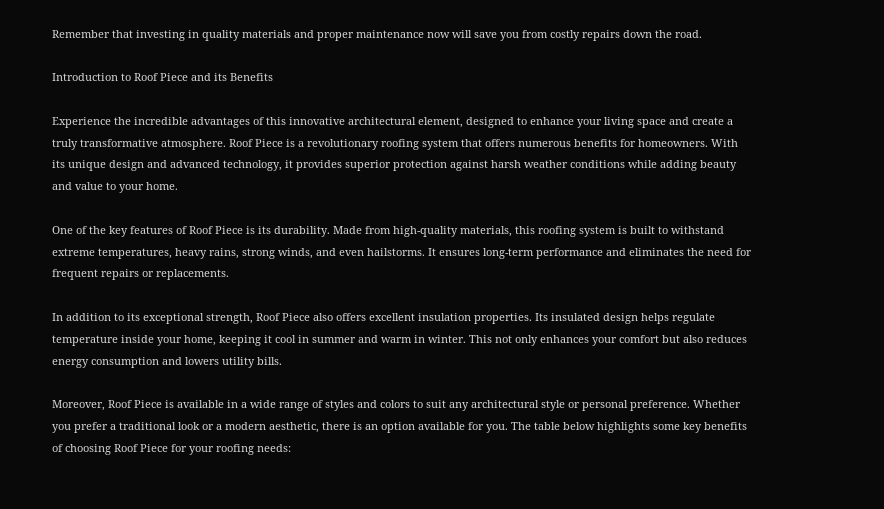Remember that investing in quality materials and proper maintenance now will save you from costly repairs down the road.

Introduction to Roof Piece and its Benefits

Experience the incredible advantages of this innovative architectural element, designed to enhance your living space and create a truly transformative atmosphere. Roof Piece is a revolutionary roofing system that offers numerous benefits for homeowners. With its unique design and advanced technology, it provides superior protection against harsh weather conditions while adding beauty and value to your home.

One of the key features of Roof Piece is its durability. Made from high-quality materials, this roofing system is built to withstand extreme temperatures, heavy rains, strong winds, and even hailstorms. It ensures long-term performance and eliminates the need for frequent repairs or replacements.

In addition to its exceptional strength, Roof Piece also offers excellent insulation properties. Its insulated design helps regulate temperature inside your home, keeping it cool in summer and warm in winter. This not only enhances your comfort but also reduces energy consumption and lowers utility bills.

Moreover, Roof Piece is available in a wide range of styles and colors to suit any architectural style or personal preference. Whether you prefer a traditional look or a modern aesthetic, there is an option available for you. The table below highlights some key benefits of choosing Roof Piece for your roofing needs: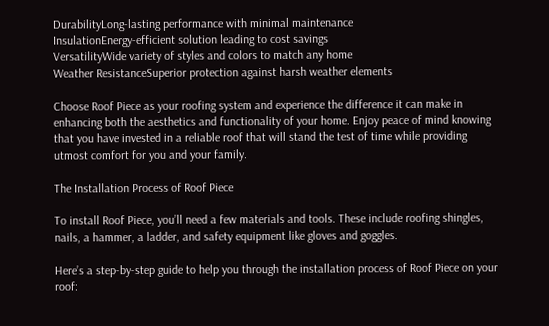DurabilityLong-lasting performance with minimal maintenance
InsulationEnergy-efficient solution leading to cost savings
VersatilityWide variety of styles and colors to match any home
Weather ResistanceSuperior protection against harsh weather elements

Choose Roof Piece as your roofing system and experience the difference it can make in enhancing both the aesthetics and functionality of your home. Enjoy peace of mind knowing that you have invested in a reliable roof that will stand the test of time while providing utmost comfort for you and your family.

The Installation Process of Roof Piece

To install Roof Piece, you’ll need a few materials and tools. These include roofing shingles, nails, a hammer, a ladder, and safety equipment like gloves and goggles.

Here’s a step-by-step guide to help you through the installation process of Roof Piece on your roof: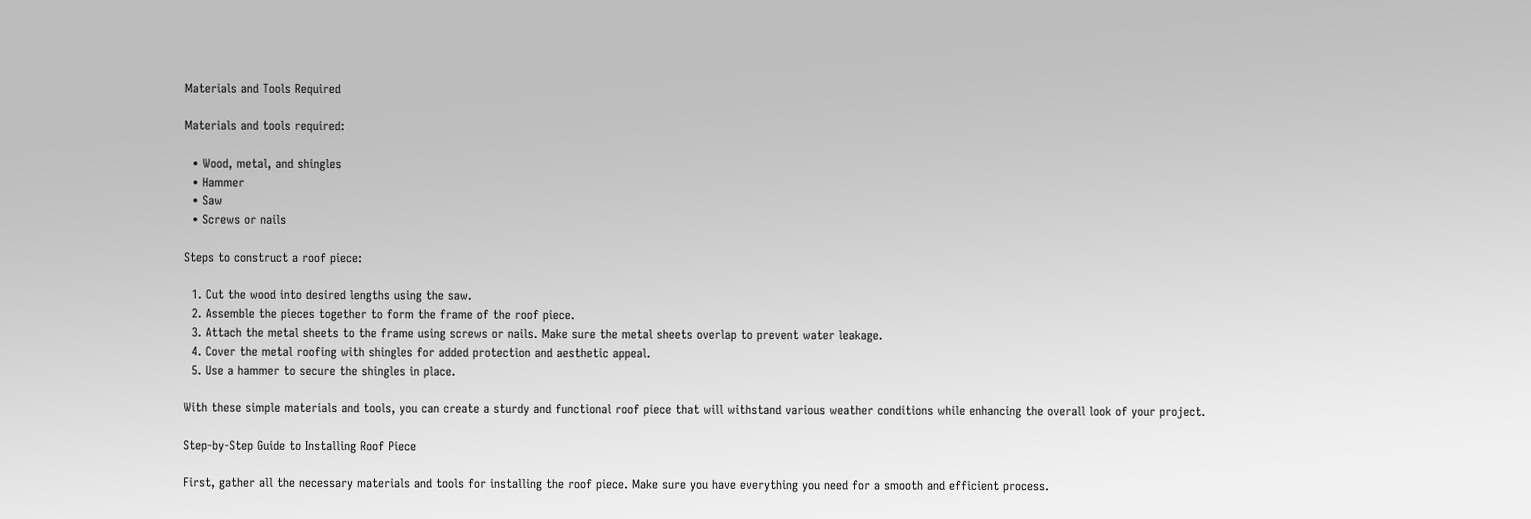Materials and Tools Required

Materials and tools required:

  • Wood, metal, and shingles
  • Hammer
  • Saw
  • Screws or nails

Steps to construct a roof piece:

  1. Cut the wood into desired lengths using the saw.
  2. Assemble the pieces together to form the frame of the roof piece.
  3. Attach the metal sheets to the frame using screws or nails. Make sure the metal sheets overlap to prevent water leakage.
  4. Cover the metal roofing with shingles for added protection and aesthetic appeal.
  5. Use a hammer to secure the shingles in place.

With these simple materials and tools, you can create a sturdy and functional roof piece that will withstand various weather conditions while enhancing the overall look of your project.

Step-by-Step Guide to Installing Roof Piece

First, gather all the necessary materials and tools for installing the roof piece. Make sure you have everything you need for a smooth and efficient process.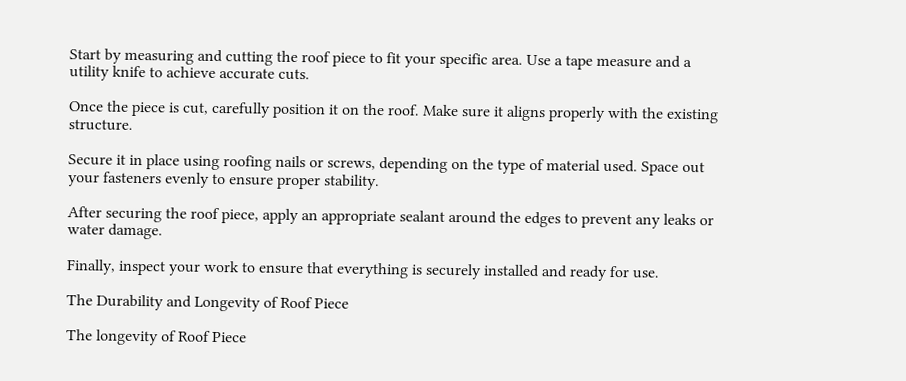Start by measuring and cutting the roof piece to fit your specific area. Use a tape measure and a utility knife to achieve accurate cuts.

Once the piece is cut, carefully position it on the roof. Make sure it aligns properly with the existing structure.

Secure it in place using roofing nails or screws, depending on the type of material used. Space out your fasteners evenly to ensure proper stability.

After securing the roof piece, apply an appropriate sealant around the edges to prevent any leaks or water damage.

Finally, inspect your work to ensure that everything is securely installed and ready for use.

The Durability and Longevity of Roof Piece

The longevity of Roof Piece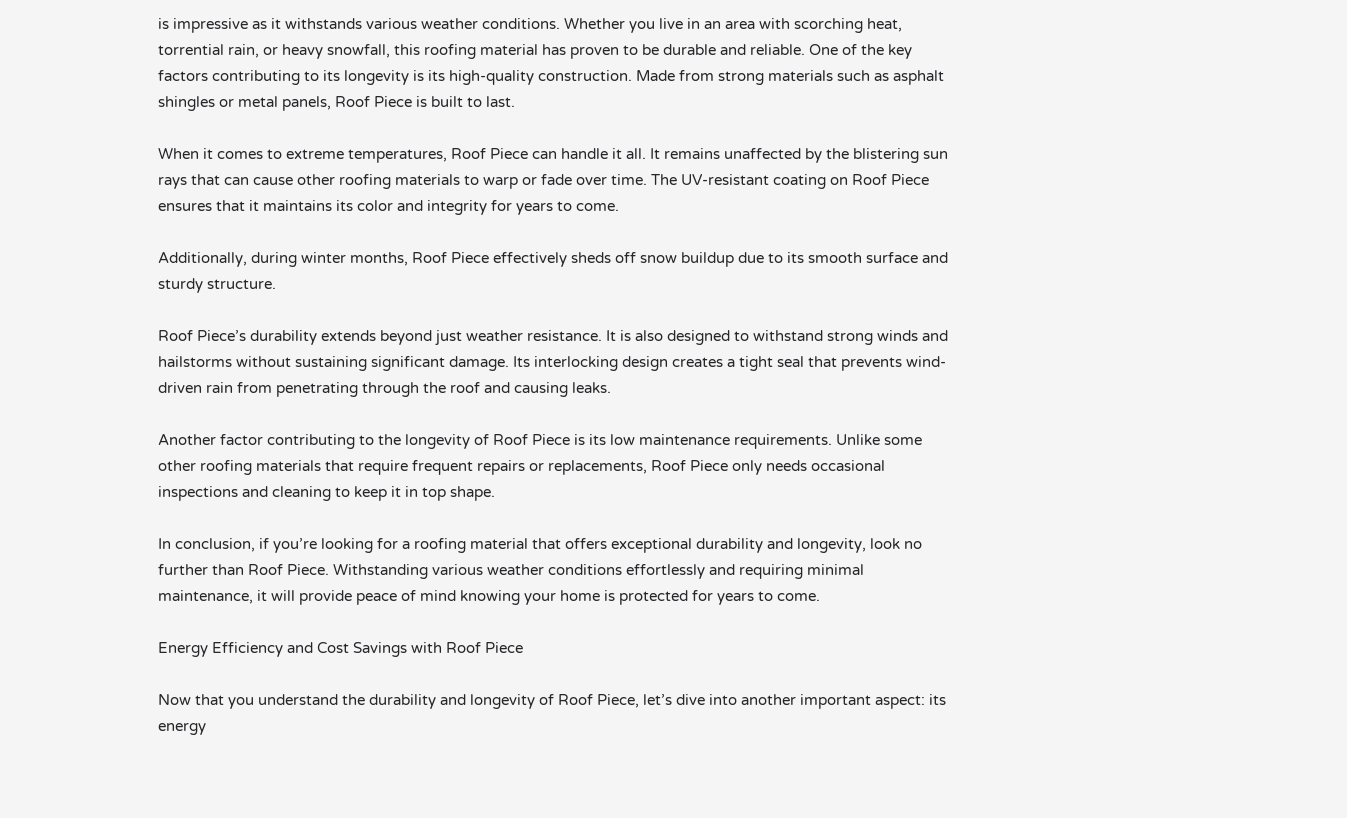is impressive as it withstands various weather conditions. Whether you live in an area with scorching heat, torrential rain, or heavy snowfall, this roofing material has proven to be durable and reliable. One of the key factors contributing to its longevity is its high-quality construction. Made from strong materials such as asphalt shingles or metal panels, Roof Piece is built to last.

When it comes to extreme temperatures, Roof Piece can handle it all. It remains unaffected by the blistering sun rays that can cause other roofing materials to warp or fade over time. The UV-resistant coating on Roof Piece ensures that it maintains its color and integrity for years to come.

Additionally, during winter months, Roof Piece effectively sheds off snow buildup due to its smooth surface and sturdy structure.

Roof Piece’s durability extends beyond just weather resistance. It is also designed to withstand strong winds and hailstorms without sustaining significant damage. Its interlocking design creates a tight seal that prevents wind-driven rain from penetrating through the roof and causing leaks.

Another factor contributing to the longevity of Roof Piece is its low maintenance requirements. Unlike some other roofing materials that require frequent repairs or replacements, Roof Piece only needs occasional inspections and cleaning to keep it in top shape.

In conclusion, if you’re looking for a roofing material that offers exceptional durability and longevity, look no further than Roof Piece. Withstanding various weather conditions effortlessly and requiring minimal maintenance, it will provide peace of mind knowing your home is protected for years to come.

Energy Efficiency and Cost Savings with Roof Piece

Now that you understand the durability and longevity of Roof Piece, let’s dive into another important aspect: its energy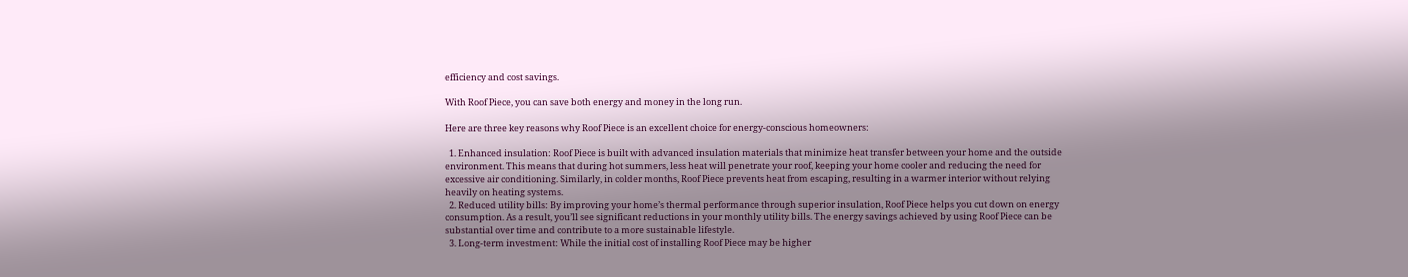efficiency and cost savings.

With Roof Piece, you can save both energy and money in the long run.

Here are three key reasons why Roof Piece is an excellent choice for energy-conscious homeowners:

  1. Enhanced insulation: Roof Piece is built with advanced insulation materials that minimize heat transfer between your home and the outside environment. This means that during hot summers, less heat will penetrate your roof, keeping your home cooler and reducing the need for excessive air conditioning. Similarly, in colder months, Roof Piece prevents heat from escaping, resulting in a warmer interior without relying heavily on heating systems.
  2. Reduced utility bills: By improving your home’s thermal performance through superior insulation, Roof Piece helps you cut down on energy consumption. As a result, you’ll see significant reductions in your monthly utility bills. The energy savings achieved by using Roof Piece can be substantial over time and contribute to a more sustainable lifestyle.
  3. Long-term investment: While the initial cost of installing Roof Piece may be higher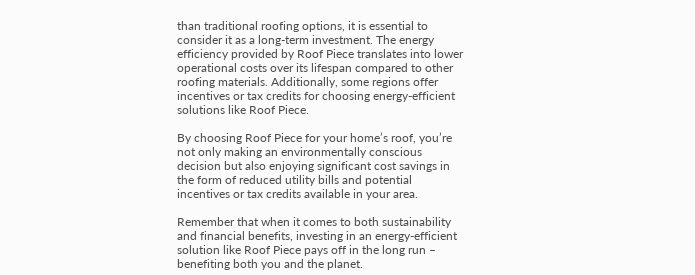than traditional roofing options, it is essential to consider it as a long-term investment. The energy efficiency provided by Roof Piece translates into lower operational costs over its lifespan compared to other roofing materials. Additionally, some regions offer incentives or tax credits for choosing energy-efficient solutions like Roof Piece.

By choosing Roof Piece for your home’s roof, you’re not only making an environmentally conscious decision but also enjoying significant cost savings in the form of reduced utility bills and potential incentives or tax credits available in your area.

Remember that when it comes to both sustainability and financial benefits, investing in an energy-efficient solution like Roof Piece pays off in the long run – benefiting both you and the planet.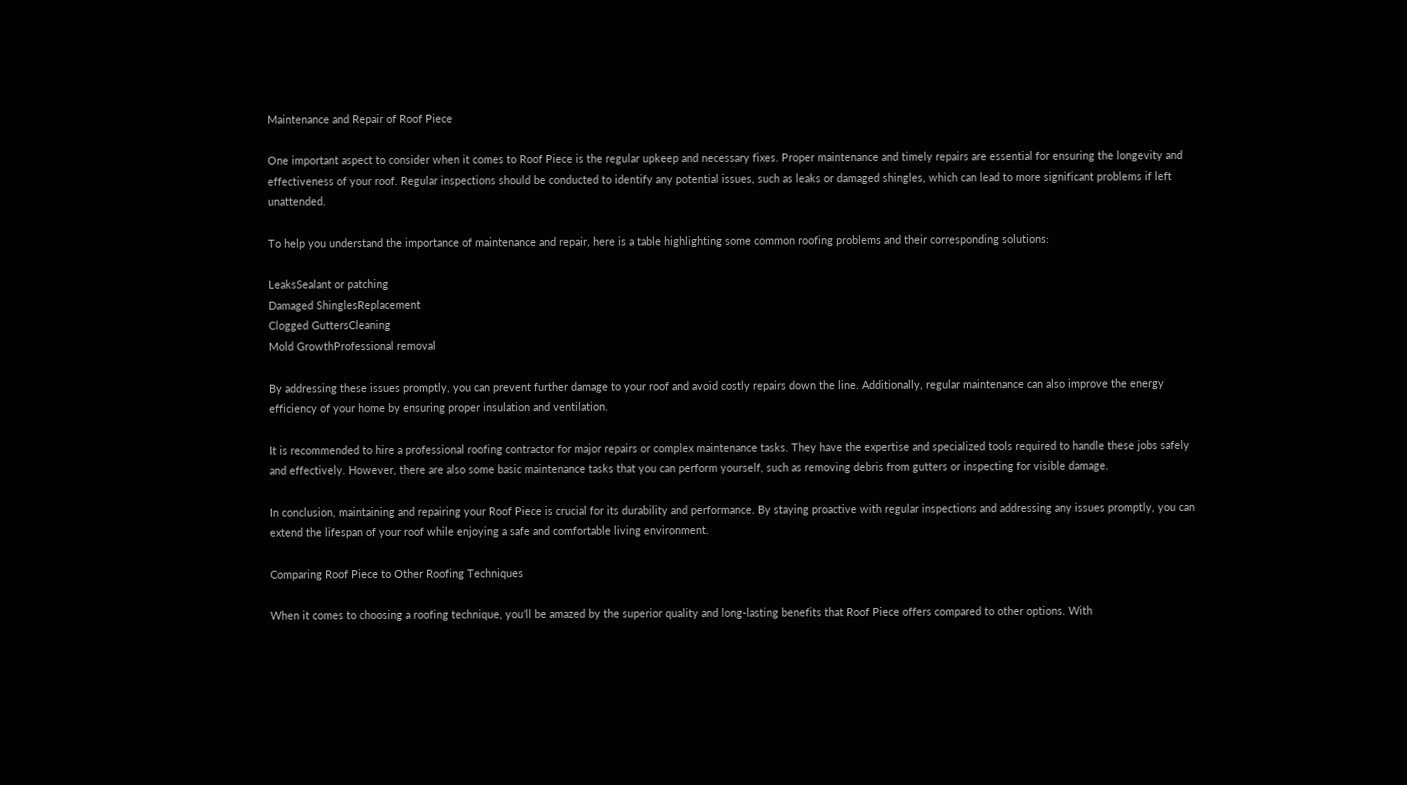Maintenance and Repair of Roof Piece

One important aspect to consider when it comes to Roof Piece is the regular upkeep and necessary fixes. Proper maintenance and timely repairs are essential for ensuring the longevity and effectiveness of your roof. Regular inspections should be conducted to identify any potential issues, such as leaks or damaged shingles, which can lead to more significant problems if left unattended.

To help you understand the importance of maintenance and repair, here is a table highlighting some common roofing problems and their corresponding solutions:

LeaksSealant or patching
Damaged ShinglesReplacement
Clogged GuttersCleaning
Mold GrowthProfessional removal

By addressing these issues promptly, you can prevent further damage to your roof and avoid costly repairs down the line. Additionally, regular maintenance can also improve the energy efficiency of your home by ensuring proper insulation and ventilation.

It is recommended to hire a professional roofing contractor for major repairs or complex maintenance tasks. They have the expertise and specialized tools required to handle these jobs safely and effectively. However, there are also some basic maintenance tasks that you can perform yourself, such as removing debris from gutters or inspecting for visible damage.

In conclusion, maintaining and repairing your Roof Piece is crucial for its durability and performance. By staying proactive with regular inspections and addressing any issues promptly, you can extend the lifespan of your roof while enjoying a safe and comfortable living environment.

Comparing Roof Piece to Other Roofing Techniques

When it comes to choosing a roofing technique, you’ll be amazed by the superior quality and long-lasting benefits that Roof Piece offers compared to other options. With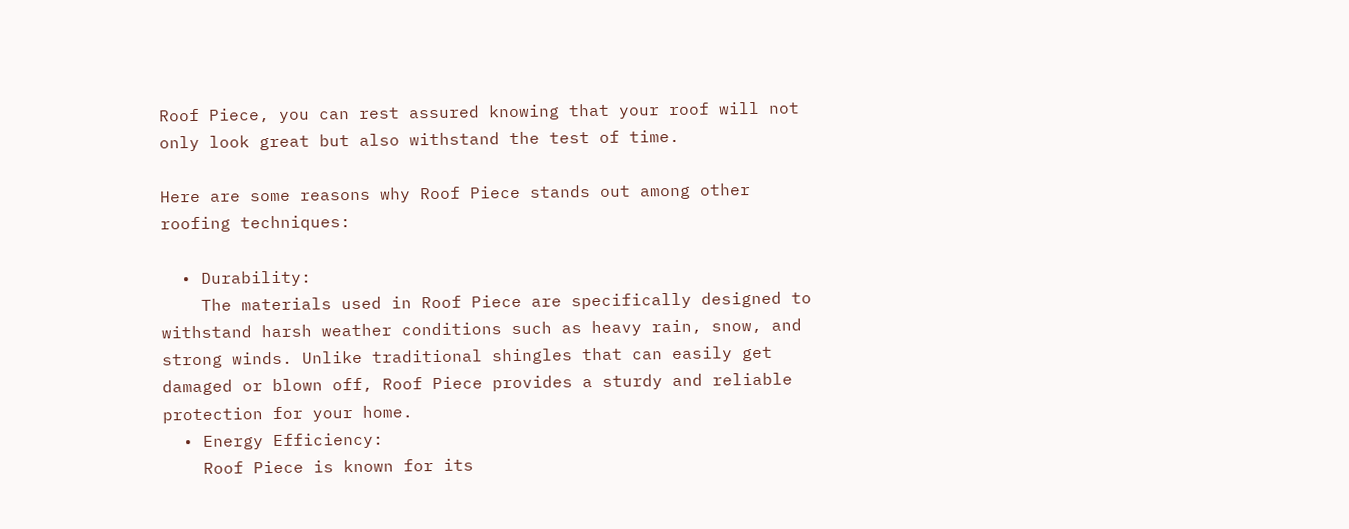Roof Piece, you can rest assured knowing that your roof will not only look great but also withstand the test of time.

Here are some reasons why Roof Piece stands out among other roofing techniques:

  • Durability:
    The materials used in Roof Piece are specifically designed to withstand harsh weather conditions such as heavy rain, snow, and strong winds. Unlike traditional shingles that can easily get damaged or blown off, Roof Piece provides a sturdy and reliable protection for your home.
  • Energy Efficiency:
    Roof Piece is known for its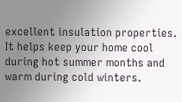excellent insulation properties. It helps keep your home cool during hot summer months and warm during cold winters.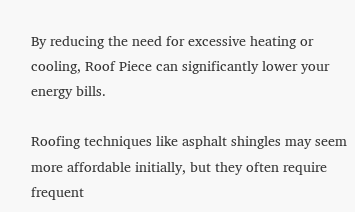By reducing the need for excessive heating or cooling, Roof Piece can significantly lower your energy bills.

Roofing techniques like asphalt shingles may seem more affordable initially, but they often require frequent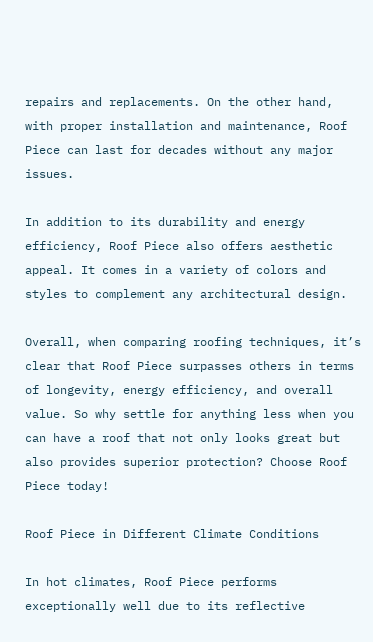repairs and replacements. On the other hand, with proper installation and maintenance, Roof Piece can last for decades without any major issues.

In addition to its durability and energy efficiency, Roof Piece also offers aesthetic appeal. It comes in a variety of colors and styles to complement any architectural design.

Overall, when comparing roofing techniques, it’s clear that Roof Piece surpasses others in terms of longevity, energy efficiency, and overall value. So why settle for anything less when you can have a roof that not only looks great but also provides superior protection? Choose Roof Piece today!

Roof Piece in Different Climate Conditions

In hot climates, Roof Piece performs exceptionally well due to its reflective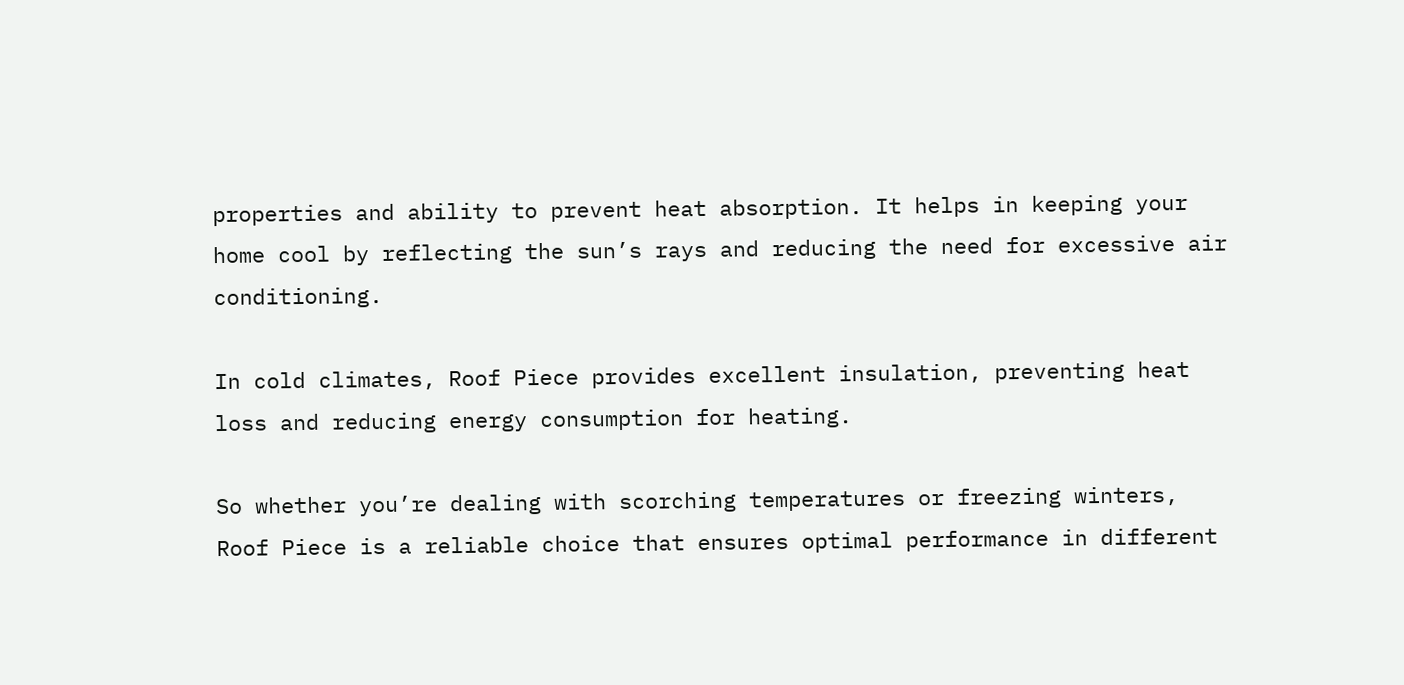properties and ability to prevent heat absorption. It helps in keeping your home cool by reflecting the sun’s rays and reducing the need for excessive air conditioning.

In cold climates, Roof Piece provides excellent insulation, preventing heat loss and reducing energy consumption for heating.

So whether you’re dealing with scorching temperatures or freezing winters, Roof Piece is a reliable choice that ensures optimal performance in different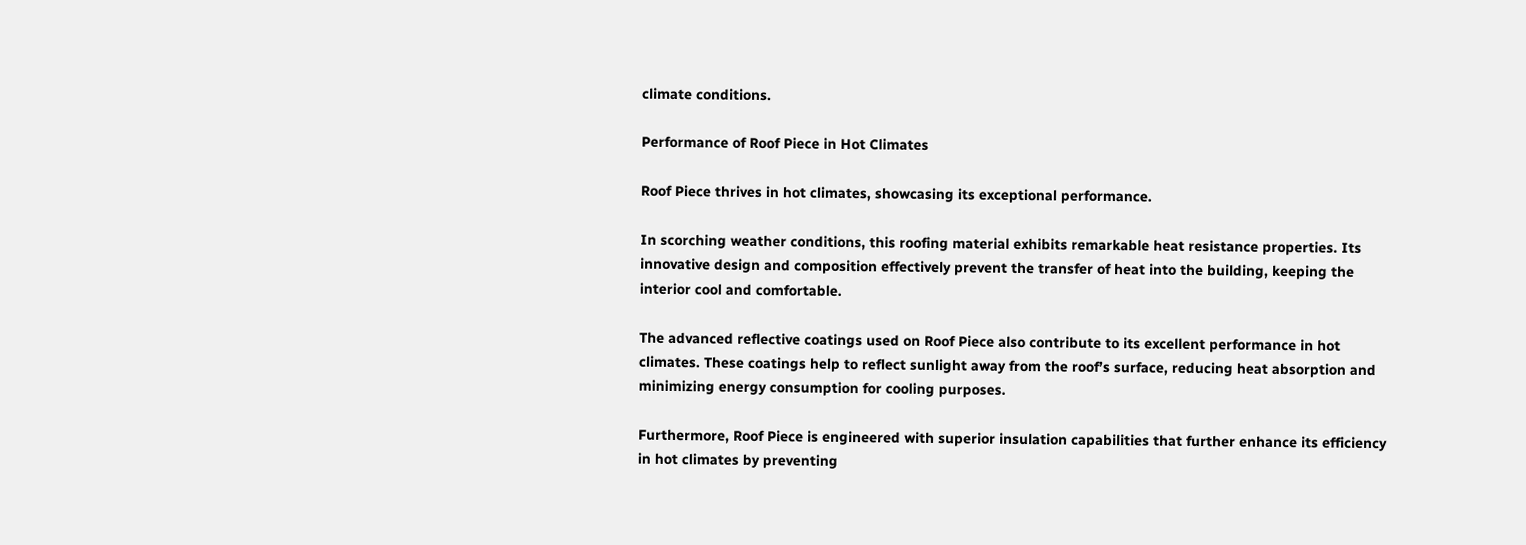climate conditions.

Performance of Roof Piece in Hot Climates

Roof Piece thrives in hot climates, showcasing its exceptional performance.

In scorching weather conditions, this roofing material exhibits remarkable heat resistance properties. Its innovative design and composition effectively prevent the transfer of heat into the building, keeping the interior cool and comfortable.

The advanced reflective coatings used on Roof Piece also contribute to its excellent performance in hot climates. These coatings help to reflect sunlight away from the roof’s surface, reducing heat absorption and minimizing energy consumption for cooling purposes.

Furthermore, Roof Piece is engineered with superior insulation capabilities that further enhance its efficiency in hot climates by preventing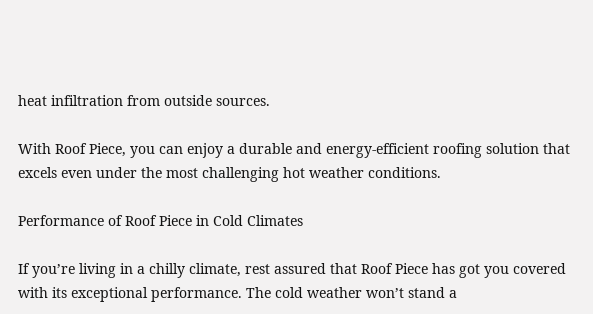heat infiltration from outside sources.

With Roof Piece, you can enjoy a durable and energy-efficient roofing solution that excels even under the most challenging hot weather conditions.

Performance of Roof Piece in Cold Climates

If you’re living in a chilly climate, rest assured that Roof Piece has got you covered with its exceptional performance. The cold weather won’t stand a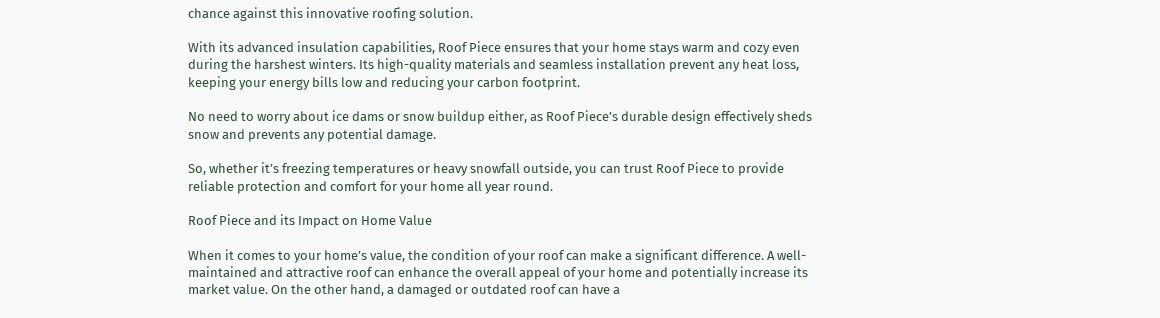chance against this innovative roofing solution.

With its advanced insulation capabilities, Roof Piece ensures that your home stays warm and cozy even during the harshest winters. Its high-quality materials and seamless installation prevent any heat loss, keeping your energy bills low and reducing your carbon footprint.

No need to worry about ice dams or snow buildup either, as Roof Piece’s durable design effectively sheds snow and prevents any potential damage.

So, whether it’s freezing temperatures or heavy snowfall outside, you can trust Roof Piece to provide reliable protection and comfort for your home all year round.

Roof Piece and its Impact on Home Value

When it comes to your home’s value, the condition of your roof can make a significant difference. A well-maintained and attractive roof can enhance the overall appeal of your home and potentially increase its market value. On the other hand, a damaged or outdated roof can have a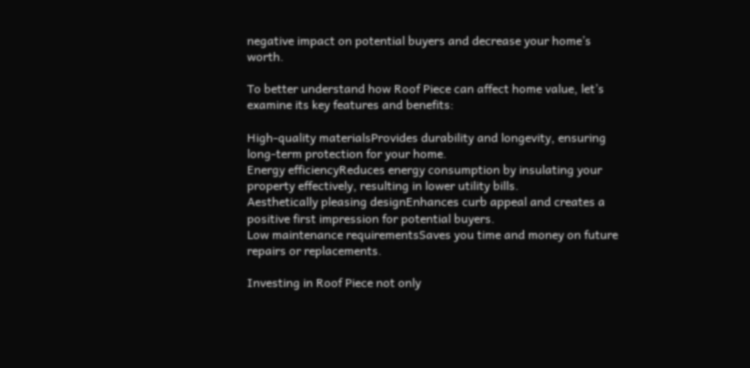negative impact on potential buyers and decrease your home’s worth.

To better understand how Roof Piece can affect home value, let’s examine its key features and benefits:

High-quality materialsProvides durability and longevity, ensuring long-term protection for your home.
Energy efficiencyReduces energy consumption by insulating your property effectively, resulting in lower utility bills.
Aesthetically pleasing designEnhances curb appeal and creates a positive first impression for potential buyers.
Low maintenance requirementsSaves you time and money on future repairs or replacements.

Investing in Roof Piece not only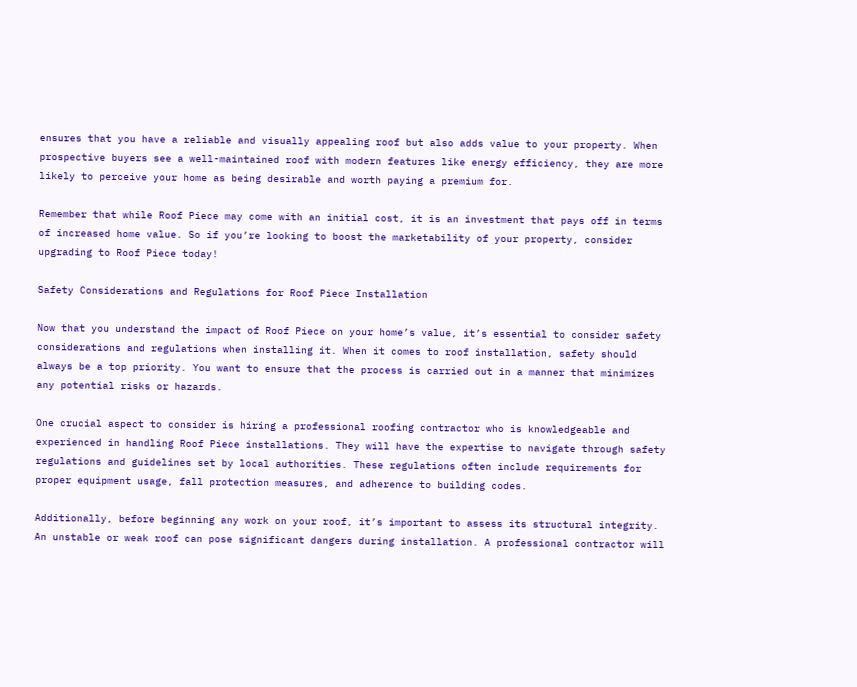ensures that you have a reliable and visually appealing roof but also adds value to your property. When prospective buyers see a well-maintained roof with modern features like energy efficiency, they are more likely to perceive your home as being desirable and worth paying a premium for.

Remember that while Roof Piece may come with an initial cost, it is an investment that pays off in terms of increased home value. So if you’re looking to boost the marketability of your property, consider upgrading to Roof Piece today!

Safety Considerations and Regulations for Roof Piece Installation

Now that you understand the impact of Roof Piece on your home’s value, it’s essential to consider safety considerations and regulations when installing it. When it comes to roof installation, safety should always be a top priority. You want to ensure that the process is carried out in a manner that minimizes any potential risks or hazards.

One crucial aspect to consider is hiring a professional roofing contractor who is knowledgeable and experienced in handling Roof Piece installations. They will have the expertise to navigate through safety regulations and guidelines set by local authorities. These regulations often include requirements for proper equipment usage, fall protection measures, and adherence to building codes.

Additionally, before beginning any work on your roof, it’s important to assess its structural integrity. An unstable or weak roof can pose significant dangers during installation. A professional contractor will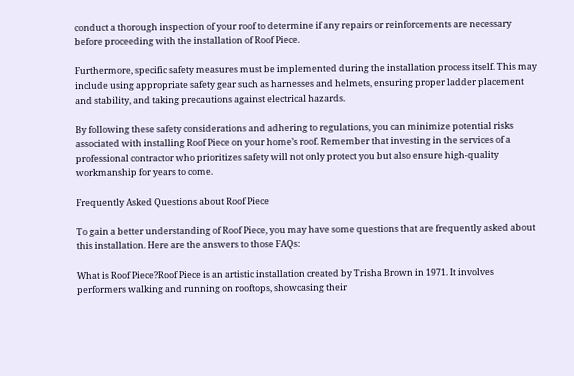conduct a thorough inspection of your roof to determine if any repairs or reinforcements are necessary before proceeding with the installation of Roof Piece.

Furthermore, specific safety measures must be implemented during the installation process itself. This may include using appropriate safety gear such as harnesses and helmets, ensuring proper ladder placement and stability, and taking precautions against electrical hazards.

By following these safety considerations and adhering to regulations, you can minimize potential risks associated with installing Roof Piece on your home’s roof. Remember that investing in the services of a professional contractor who prioritizes safety will not only protect you but also ensure high-quality workmanship for years to come.

Frequently Asked Questions about Roof Piece

To gain a better understanding of Roof Piece, you may have some questions that are frequently asked about this installation. Here are the answers to those FAQs:

What is Roof Piece?Roof Piece is an artistic installation created by Trisha Brown in 1971. It involves performers walking and running on rooftops, showcasing their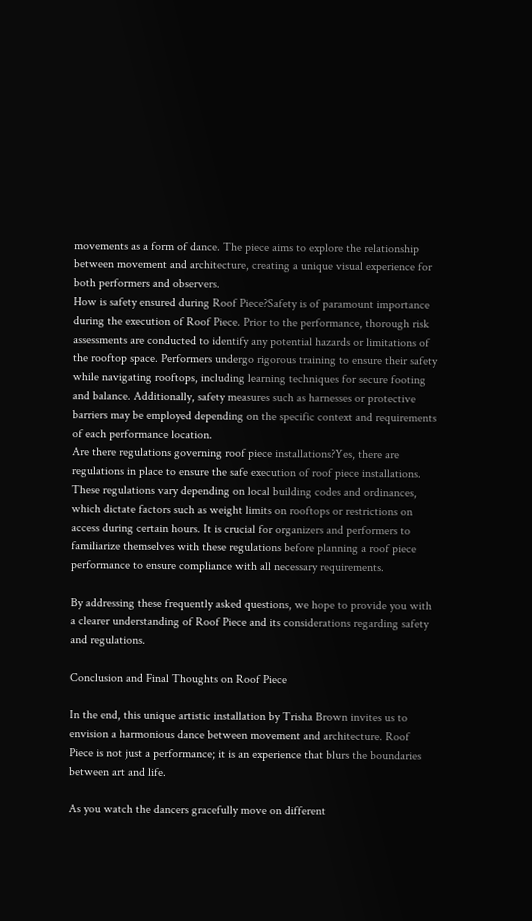movements as a form of dance. The piece aims to explore the relationship between movement and architecture, creating a unique visual experience for both performers and observers.
How is safety ensured during Roof Piece?Safety is of paramount importance during the execution of Roof Piece. Prior to the performance, thorough risk assessments are conducted to identify any potential hazards or limitations of the rooftop space. Performers undergo rigorous training to ensure their safety while navigating rooftops, including learning techniques for secure footing and balance. Additionally, safety measures such as harnesses or protective barriers may be employed depending on the specific context and requirements of each performance location.
Are there regulations governing roof piece installations?Yes, there are regulations in place to ensure the safe execution of roof piece installations. These regulations vary depending on local building codes and ordinances, which dictate factors such as weight limits on rooftops or restrictions on access during certain hours. It is crucial for organizers and performers to familiarize themselves with these regulations before planning a roof piece performance to ensure compliance with all necessary requirements.

By addressing these frequently asked questions, we hope to provide you with a clearer understanding of Roof Piece and its considerations regarding safety and regulations.

Conclusion and Final Thoughts on Roof Piece

In the end, this unique artistic installation by Trisha Brown invites us to envision a harmonious dance between movement and architecture. Roof Piece is not just a performance; it is an experience that blurs the boundaries between art and life.

As you watch the dancers gracefully move on different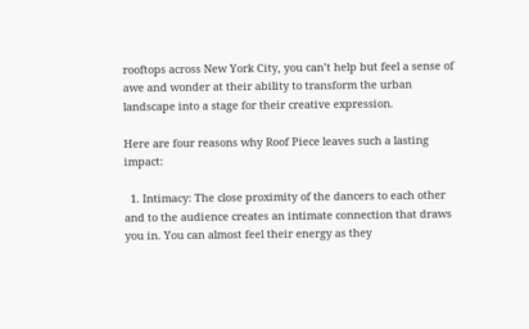rooftops across New York City, you can’t help but feel a sense of awe and wonder at their ability to transform the urban landscape into a stage for their creative expression.

Here are four reasons why Roof Piece leaves such a lasting impact:

  1. Intimacy: The close proximity of the dancers to each other and to the audience creates an intimate connection that draws you in. You can almost feel their energy as they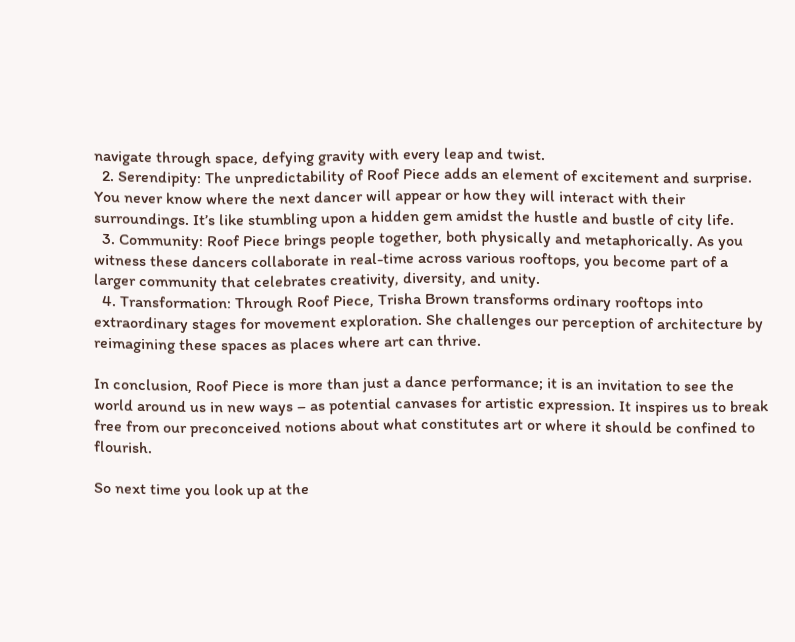navigate through space, defying gravity with every leap and twist.
  2. Serendipity: The unpredictability of Roof Piece adds an element of excitement and surprise. You never know where the next dancer will appear or how they will interact with their surroundings. It’s like stumbling upon a hidden gem amidst the hustle and bustle of city life.
  3. Community: Roof Piece brings people together, both physically and metaphorically. As you witness these dancers collaborate in real-time across various rooftops, you become part of a larger community that celebrates creativity, diversity, and unity.
  4. Transformation: Through Roof Piece, Trisha Brown transforms ordinary rooftops into extraordinary stages for movement exploration. She challenges our perception of architecture by reimagining these spaces as places where art can thrive.

In conclusion, Roof Piece is more than just a dance performance; it is an invitation to see the world around us in new ways – as potential canvases for artistic expression. It inspires us to break free from our preconceived notions about what constitutes art or where it should be confined to flourish.

So next time you look up at the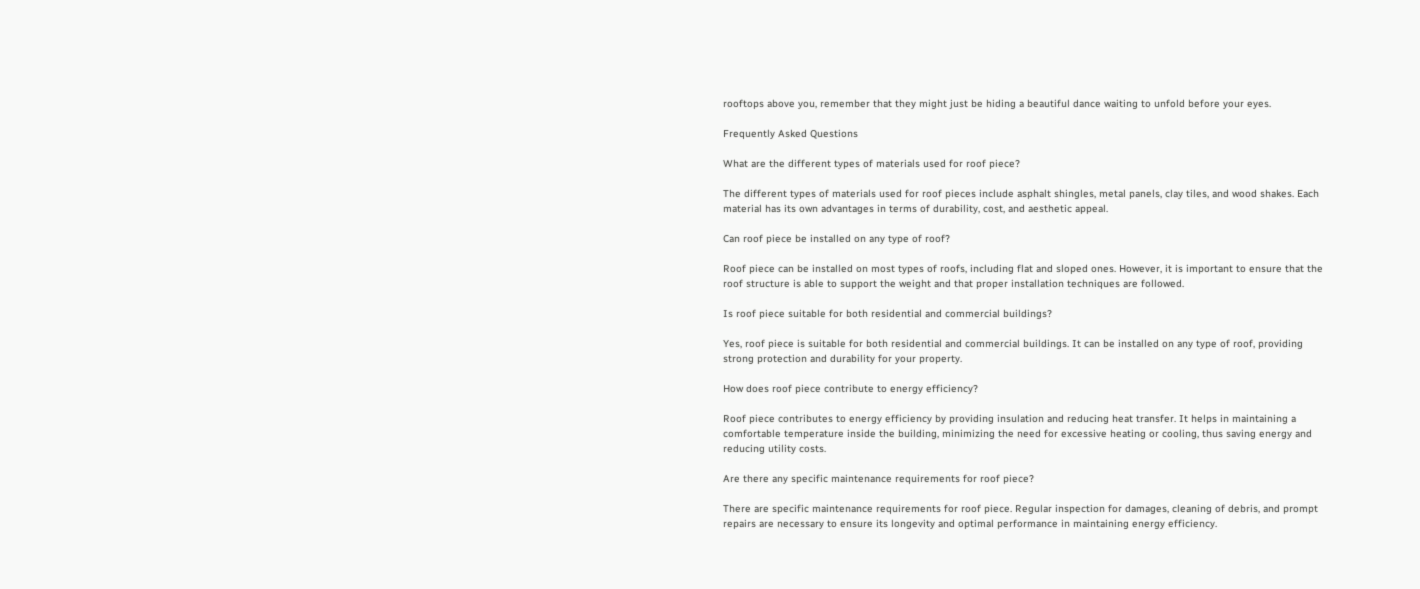rooftops above you, remember that they might just be hiding a beautiful dance waiting to unfold before your eyes.

Frequently Asked Questions

What are the different types of materials used for roof piece?

The different types of materials used for roof pieces include asphalt shingles, metal panels, clay tiles, and wood shakes. Each material has its own advantages in terms of durability, cost, and aesthetic appeal.

Can roof piece be installed on any type of roof?

Roof piece can be installed on most types of roofs, including flat and sloped ones. However, it is important to ensure that the roof structure is able to support the weight and that proper installation techniques are followed.

Is roof piece suitable for both residential and commercial buildings?

Yes, roof piece is suitable for both residential and commercial buildings. It can be installed on any type of roof, providing strong protection and durability for your property.

How does roof piece contribute to energy efficiency?

Roof piece contributes to energy efficiency by providing insulation and reducing heat transfer. It helps in maintaining a comfortable temperature inside the building, minimizing the need for excessive heating or cooling, thus saving energy and reducing utility costs.

Are there any specific maintenance requirements for roof piece?

There are specific maintenance requirements for roof piece. Regular inspection for damages, cleaning of debris, and prompt repairs are necessary to ensure its longevity and optimal performance in maintaining energy efficiency.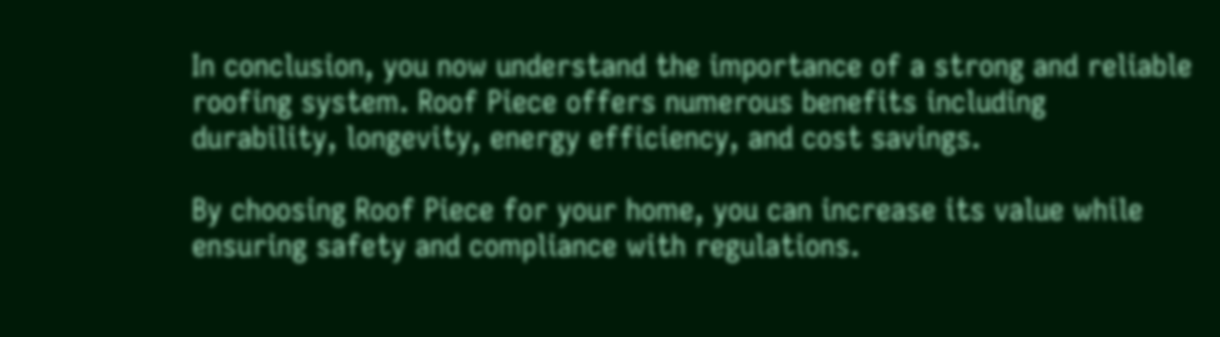In conclusion, you now understand the importance of a strong and reliable roofing system. Roof Piece offers numerous benefits including durability, longevity, energy efficiency, and cost savings.

By choosing Roof Piece for your home, you can increase its value while ensuring safety and compliance with regulations.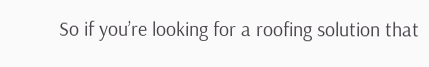So if you’re looking for a roofing solution that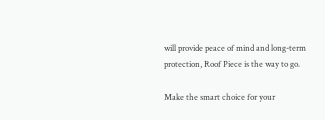will provide peace of mind and long-term protection, Roof Piece is the way to go.

Make the smart choice for your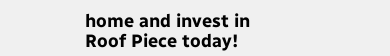home and invest in Roof Piece today!